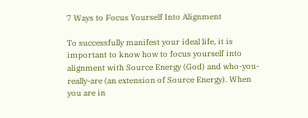7 Ways to Focus Yourself Into Alignment

To successfully manifest your ideal life, it is important to know how to focus yourself into alignment with Source Energy (God) and who-you-really-are (an extension of Source Energy). When you are in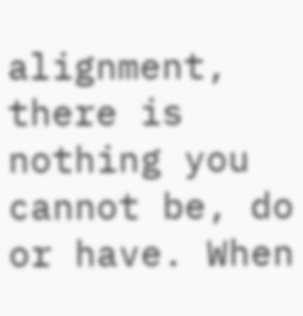alignment, there is nothing you cannot be, do or have. When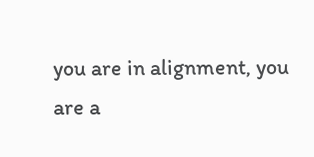you are in alignment, you are a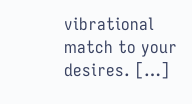vibrational match to your desires. […]